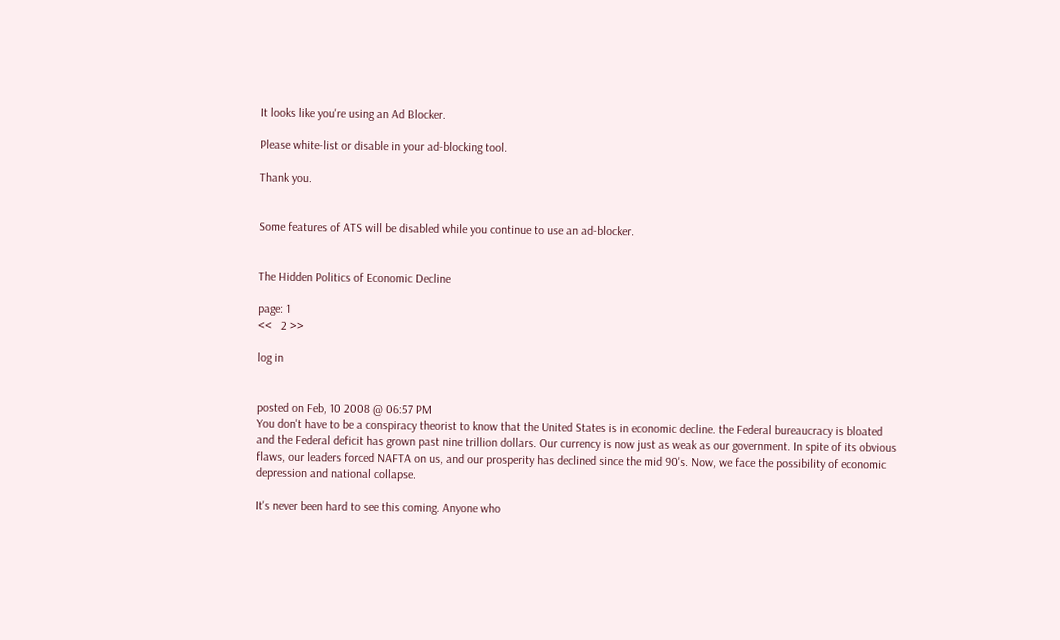It looks like you're using an Ad Blocker.

Please white-list or disable in your ad-blocking tool.

Thank you.


Some features of ATS will be disabled while you continue to use an ad-blocker.


The Hidden Politics of Economic Decline

page: 1
<<   2 >>

log in


posted on Feb, 10 2008 @ 06:57 PM
You don't have to be a conspiracy theorist to know that the United States is in economic decline. the Federal bureaucracy is bloated and the Federal deficit has grown past nine trillion dollars. Our currency is now just as weak as our government. In spite of its obvious flaws, our leaders forced NAFTA on us, and our prosperity has declined since the mid 90's. Now, we face the possibility of economic depression and national collapse.

It's never been hard to see this coming. Anyone who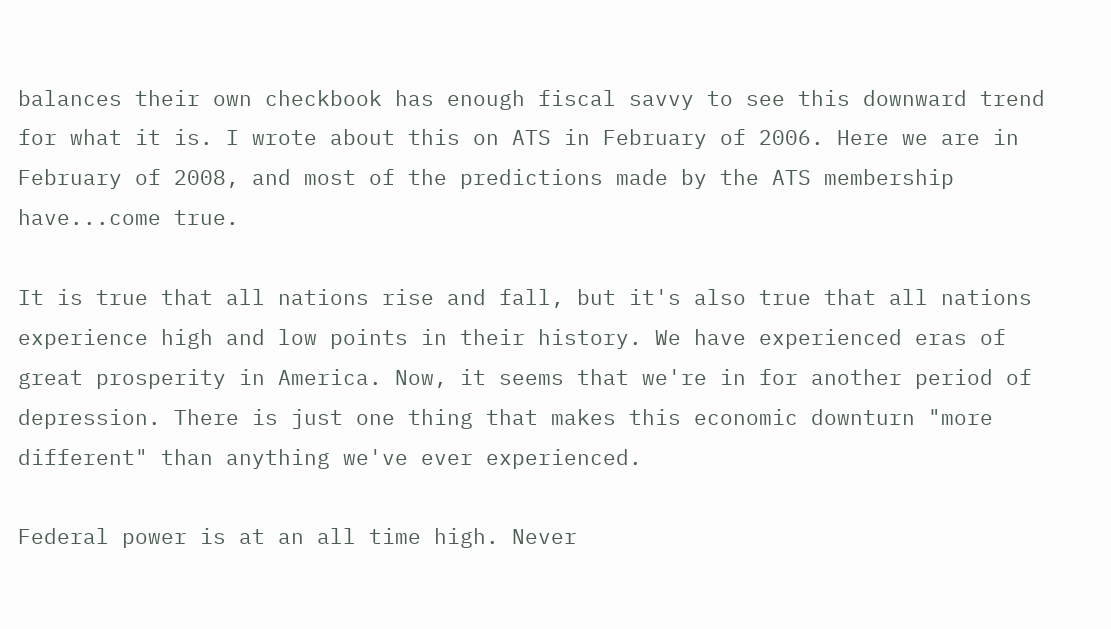balances their own checkbook has enough fiscal savvy to see this downward trend for what it is. I wrote about this on ATS in February of 2006. Here we are in February of 2008, and most of the predictions made by the ATS membership have...come true.

It is true that all nations rise and fall, but it's also true that all nations experience high and low points in their history. We have experienced eras of great prosperity in America. Now, it seems that we're in for another period of depression. There is just one thing that makes this economic downturn "more different" than anything we've ever experienced.

Federal power is at an all time high. Never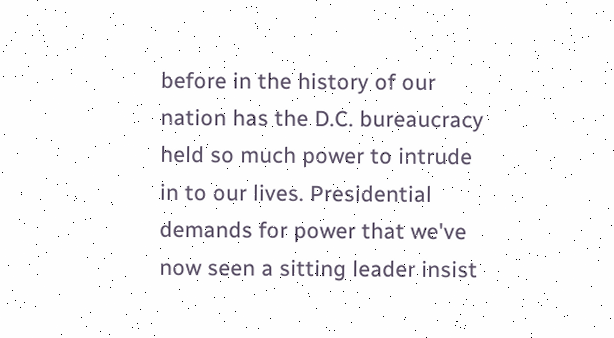before in the history of our nation has the D.C. bureaucracy held so much power to intrude in to our lives. Presidential demands for power that we've now seen a sitting leader insist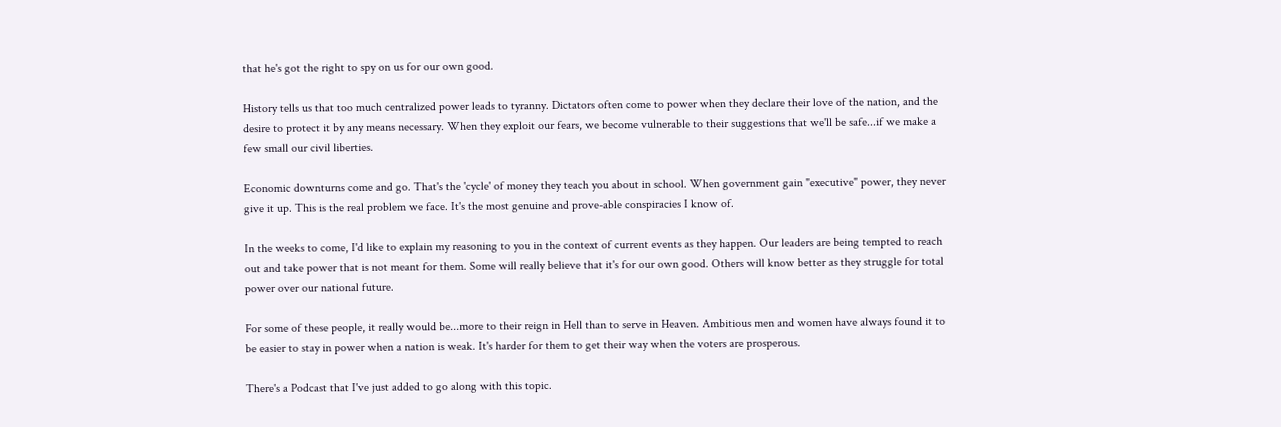that he's got the right to spy on us for our own good.

History tells us that too much centralized power leads to tyranny. Dictators often come to power when they declare their love of the nation, and the desire to protect it by any means necessary. When they exploit our fears, we become vulnerable to their suggestions that we'll be safe...if we make a few small our civil liberties.

Economic downturns come and go. That's the 'cycle' of money they teach you about in school. When government gain "executive" power, they never give it up. This is the real problem we face. It's the most genuine and prove-able conspiracies I know of.

In the weeks to come, I'd like to explain my reasoning to you in the context of current events as they happen. Our leaders are being tempted to reach out and take power that is not meant for them. Some will really believe that it's for our own good. Others will know better as they struggle for total power over our national future.

For some of these people, it really would be...more to their reign in Hell than to serve in Heaven. Ambitious men and women have always found it to be easier to stay in power when a nation is weak. It's harder for them to get their way when the voters are prosperous.

There's a Podcast that I've just added to go along with this topic.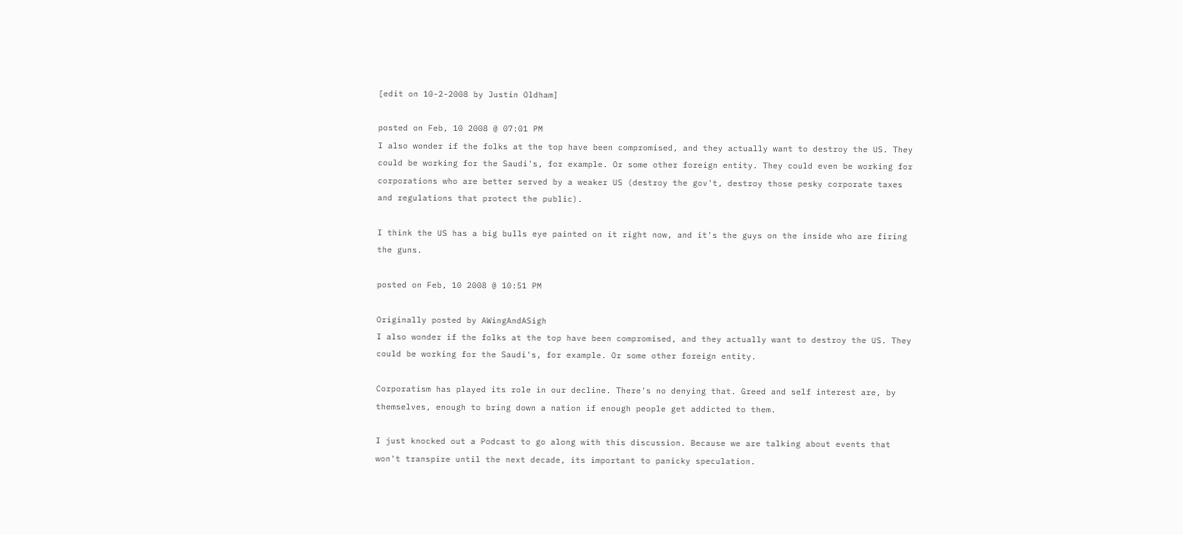[edit on 10-2-2008 by Justin Oldham]

posted on Feb, 10 2008 @ 07:01 PM
I also wonder if the folks at the top have been compromised, and they actually want to destroy the US. They could be working for the Saudi's, for example. Or some other foreign entity. They could even be working for corporations who are better served by a weaker US (destroy the gov't, destroy those pesky corporate taxes and regulations that protect the public).

I think the US has a big bulls eye painted on it right now, and it's the guys on the inside who are firing the guns.

posted on Feb, 10 2008 @ 10:51 PM

Originally posted by AWingAndASigh
I also wonder if the folks at the top have been compromised, and they actually want to destroy the US. They could be working for the Saudi's, for example. Or some other foreign entity.

Corporatism has played its role in our decline. There's no denying that. Greed and self interest are, by themselves, enough to bring down a nation if enough people get addicted to them.

I just knocked out a Podcast to go along with this discussion. Because we are talking about events that won't transpire until the next decade, its important to panicky speculation.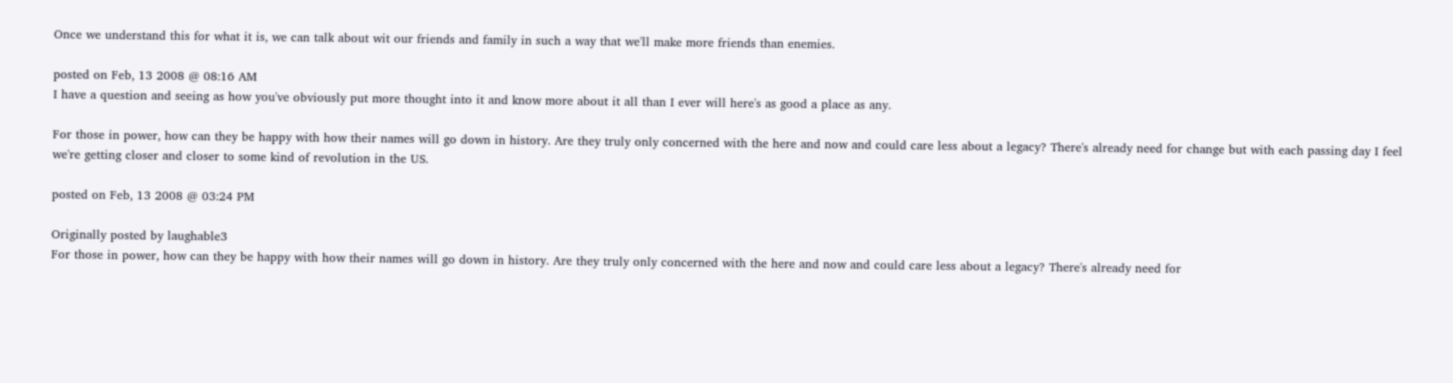Once we understand this for what it is, we can talk about wit our friends and family in such a way that we'll make more friends than enemies.

posted on Feb, 13 2008 @ 08:16 AM
I have a question and seeing as how you've obviously put more thought into it and know more about it all than I ever will here's as good a place as any.

For those in power, how can they be happy with how their names will go down in history. Are they truly only concerned with the here and now and could care less about a legacy? There's already need for change but with each passing day I feel we're getting closer and closer to some kind of revolution in the US.

posted on Feb, 13 2008 @ 03:24 PM

Originally posted by laughable3
For those in power, how can they be happy with how their names will go down in history. Are they truly only concerned with the here and now and could care less about a legacy? There's already need for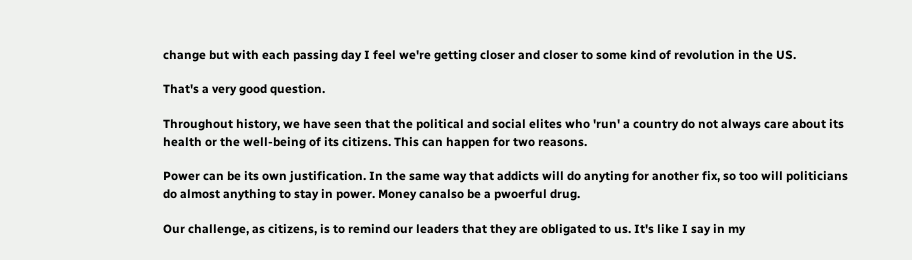change but with each passing day I feel we're getting closer and closer to some kind of revolution in the US.

That's a very good question.

Throughout history, we have seen that the political and social elites who 'run' a country do not always care about its health or the well-being of its citizens. This can happen for two reasons.

Power can be its own justification. In the same way that addicts will do anyting for another fix, so too will politicians do almost anything to stay in power. Money canalso be a pwoerful drug.

Our challenge, as citizens, is to remind our leaders that they are obligated to us. It's like I say in my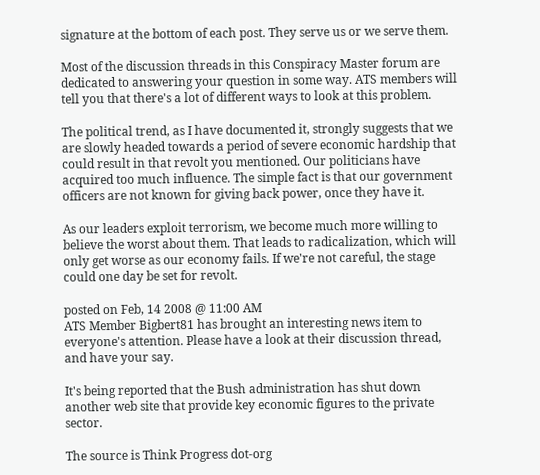signature at the bottom of each post. They serve us or we serve them.

Most of the discussion threads in this Conspiracy Master forum are dedicated to answering your question in some way. ATS members will tell you that there's a lot of different ways to look at this problem.

The political trend, as I have documented it, strongly suggests that we are slowly headed towards a period of severe economic hardship that could result in that revolt you mentioned. Our politicians have acquired too much influence. The simple fact is that our government officers are not known for giving back power, once they have it.

As our leaders exploit terrorism, we become much more willing to believe the worst about them. That leads to radicalization, which will only get worse as our economy fails. If we're not careful, the stage could one day be set for revolt.

posted on Feb, 14 2008 @ 11:00 AM
ATS Member Bigbert81 has brought an interesting news item to everyone's attention. Please have a look at their discussion thread, and have your say.

It's being reported that the Bush administration has shut down another web site that provide key economic figures to the private sector.

The source is Think Progress dot-org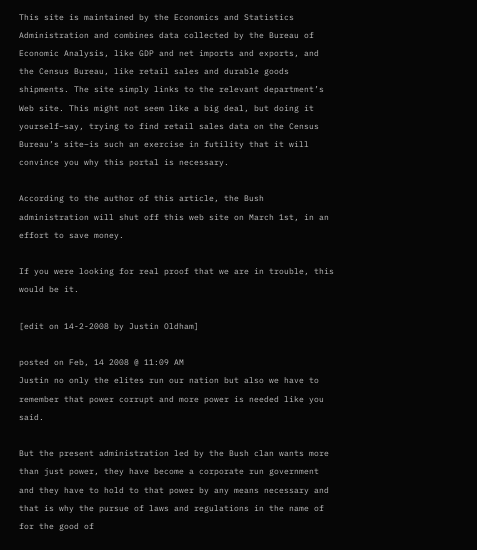This site is maintained by the Economics and Statistics Administration and combines data collected by the Bureau of Economic Analysis, like GDP and net imports and exports, and the Census Bureau, like retail sales and durable goods shipments. The site simply links to the relevant department’s Web site. This might not seem like a big deal, but doing it yourself–say, trying to find retail sales data on the Census Bureau’s site–is such an exercise in futility that it will convince you why this portal is necessary.

According to the author of this article, the Bush administration will shut off this web site on March 1st, in an effort to save money.

If you were looking for real proof that we are in trouble, this would be it.

[edit on 14-2-2008 by Justin Oldham]

posted on Feb, 14 2008 @ 11:09 AM
Justin no only the elites run our nation but also we have to remember that power corrupt and more power is needed like you said.

But the present administration led by the Bush clan wants more than just power, they have become a corporate run government and they have to hold to that power by any means necessary and that is why the pursue of laws and regulations in the name of for the good of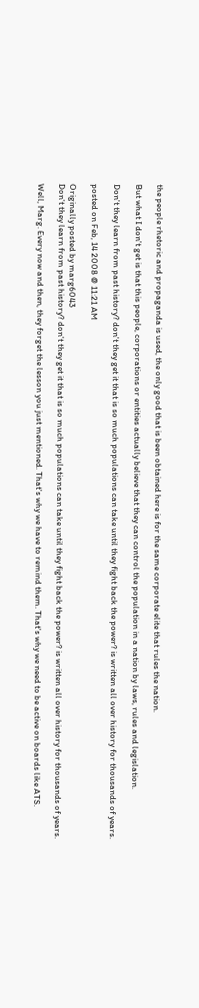the people rhetoric and propaganda is used, the only good that is been obtained here is for the same corporate elite that rules the nation.

But what I don't get is that this people, corporations or entities actually believe that they can control the population in a nation by laws, rules and legislation.

Don't they learn from past history? don't they get it that is so much populations can take until they fight back the power? is written all over history for thousands of years.

posted on Feb, 14 2008 @ 11:21 AM

Originally posted by marg6043
Don't they learn from past history? don't they get it that is so much populations can take until they fight back the power? is written all over history for thousands of years.

Well, Marg. Every now and then, they forget the lesson you just mentioned. That's why we have to remind them. That's why we need to be active on boards like ATS.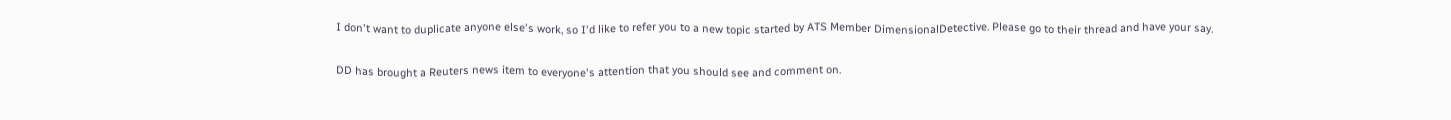I don't want to duplicate anyone else's work, so I'd like to refer you to a new topic started by ATS Member DimensionalDetective. Please go to their thread and have your say.

DD has brought a Reuters news item to everyone's attention that you should see and comment on.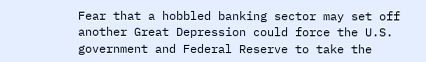Fear that a hobbled banking sector may set off another Great Depression could force the U.S. government and Federal Reserve to take the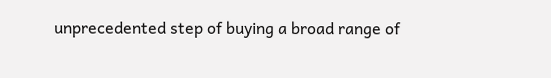unprecedented step of buying a broad range of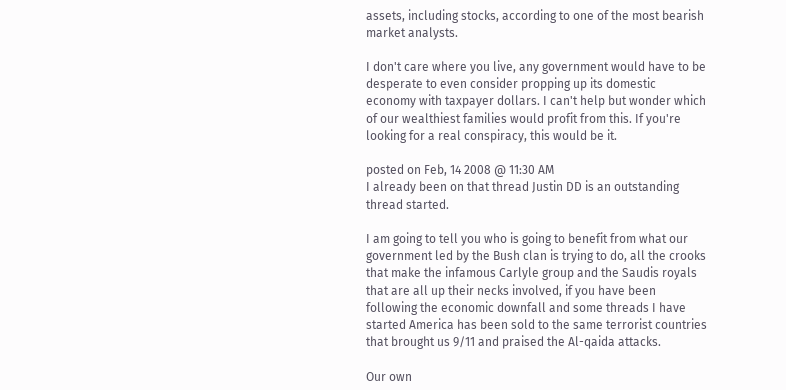assets, including stocks, according to one of the most bearish market analysts.

I don't care where you live, any government would have to be desperate to even consider propping up its domestic economy with taxpayer dollars. I can't help but wonder which of our wealthiest families would profit from this. If you're looking for a real conspiracy, this would be it.

posted on Feb, 14 2008 @ 11:30 AM
I already been on that thread Justin DD is an outstanding thread started.

I am going to tell you who is going to benefit from what our government led by the Bush clan is trying to do, all the crooks that make the infamous Carlyle group and the Saudis royals that are all up their necks involved, if you have been following the economic downfall and some threads I have started America has been sold to the same terrorist countries that brought us 9/11 and praised the Al-qaida attacks.

Our own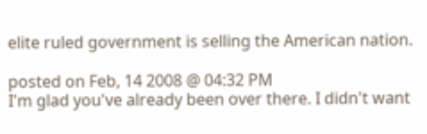elite ruled government is selling the American nation.

posted on Feb, 14 2008 @ 04:32 PM
I'm glad you've already been over there. I didn't want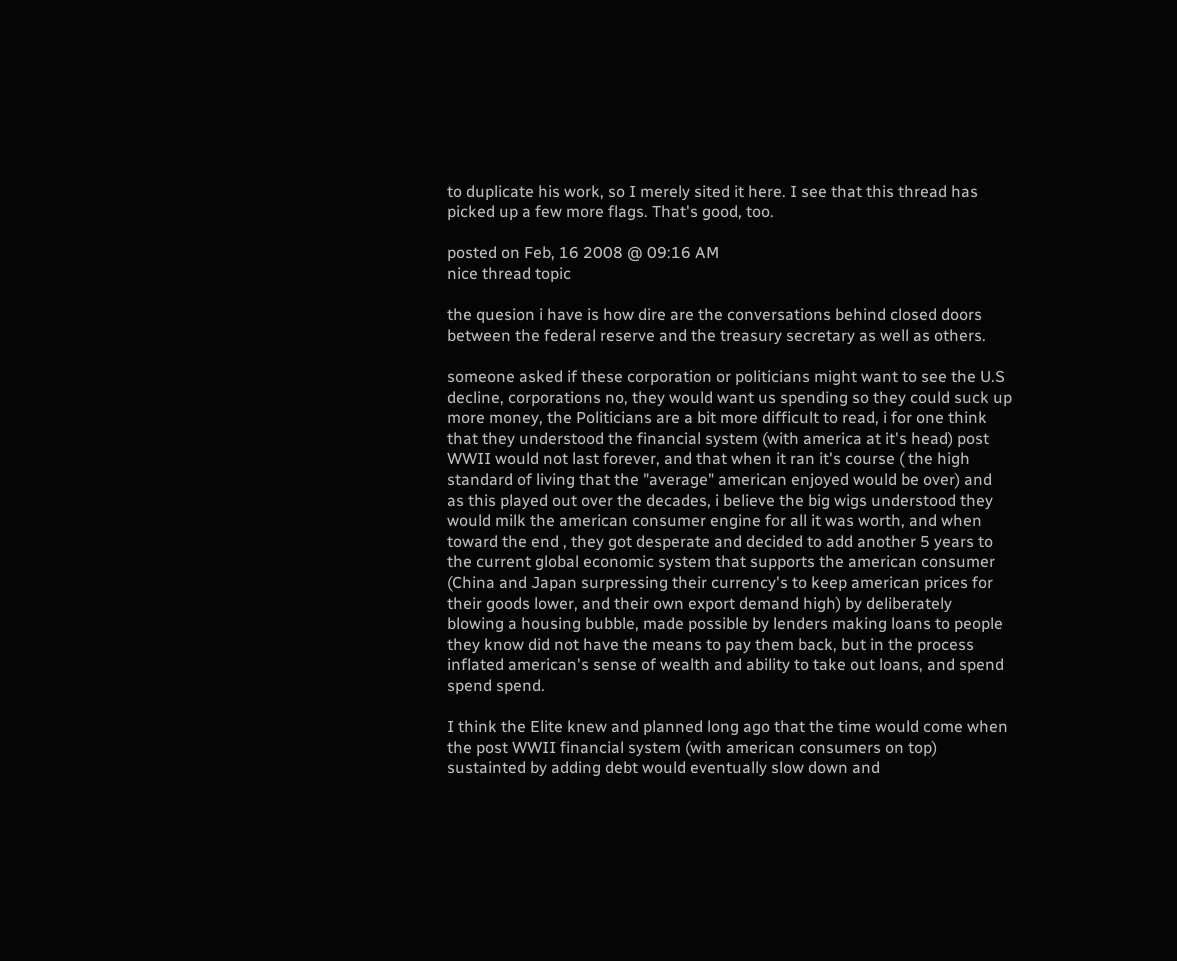to duplicate his work, so I merely sited it here. I see that this thread has picked up a few more flags. That's good, too.

posted on Feb, 16 2008 @ 09:16 AM
nice thread topic

the quesion i have is how dire are the conversations behind closed doors between the federal reserve and the treasury secretary as well as others.

someone asked if these corporation or politicians might want to see the U.S decline, corporations no, they would want us spending so they could suck up more money, the Politicians are a bit more difficult to read, i for one think that they understood the financial system (with america at it's head) post WWII would not last forever, and that when it ran it's course ( the high standard of living that the "average" american enjoyed would be over) and as this played out over the decades, i believe the big wigs understood they would milk the american consumer engine for all it was worth, and when toward the end , they got desperate and decided to add another 5 years to the current global economic system that supports the american consumer (China and Japan surpressing their currency's to keep american prices for their goods lower, and their own export demand high) by deliberately blowing a housing bubble, made possible by lenders making loans to people they know did not have the means to pay them back, but in the process inflated american's sense of wealth and ability to take out loans, and spend spend spend.

I think the Elite knew and planned long ago that the time would come when the post WWII financial system (with american consumers on top) sustainted by adding debt would eventually slow down and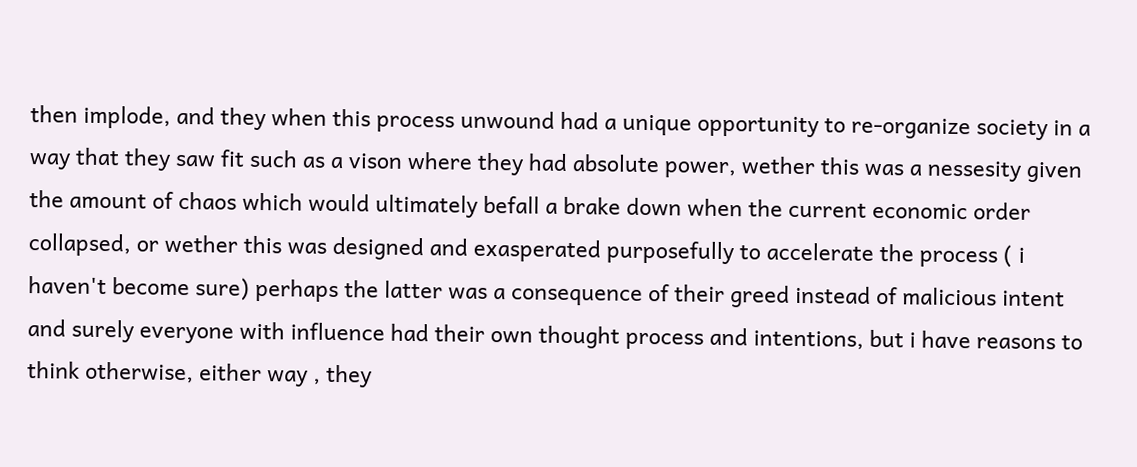then implode, and they when this process unwound had a unique opportunity to re-organize society in a way that they saw fit such as a vison where they had absolute power, wether this was a nessesity given the amount of chaos which would ultimately befall a brake down when the current economic order collapsed, or wether this was designed and exasperated purposefully to accelerate the process ( i haven't become sure) perhaps the latter was a consequence of their greed instead of malicious intent and surely everyone with influence had their own thought process and intentions, but i have reasons to think otherwise, either way , they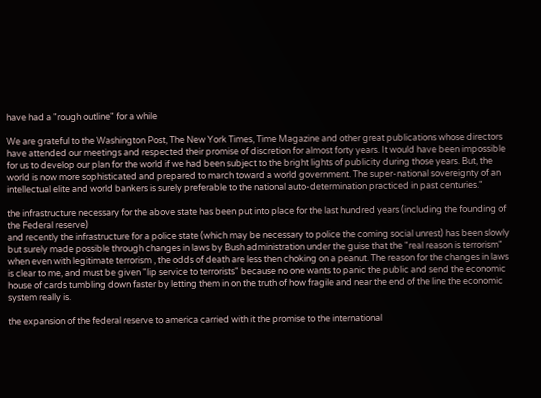have had a "rough outline" for a while

We are grateful to the Washington Post, The New York Times, Time Magazine and other great publications whose directors have attended our meetings and respected their promise of discretion for almost forty years. It would have been impossible for us to develop our plan for the world if we had been subject to the bright lights of publicity during those years. But, the world is now more sophisticated and prepared to march toward a world government. The super-national sovereignty of an intellectual elite and world bankers is surely preferable to the national auto-determination practiced in past centuries."

the infrastructure necessary for the above state has been put into place for the last hundred years (including the founding of the Federal reserve)
and recently the infrastructure for a police state (which may be necessary to police the coming social unrest) has been slowly but surely made possible through changes in laws by Bush administration under the guise that the "real reason is terrorism" when even with legitimate terrorism , the odds of death are less then choking on a peanut. The reason for the changes in laws is clear to me, and must be given "lip service to terrorists" because no one wants to panic the public and send the economic house of cards tumbling down faster by letting them in on the truth of how fragile and near the end of the line the economic system really is.

the expansion of the federal reserve to america carried with it the promise to the international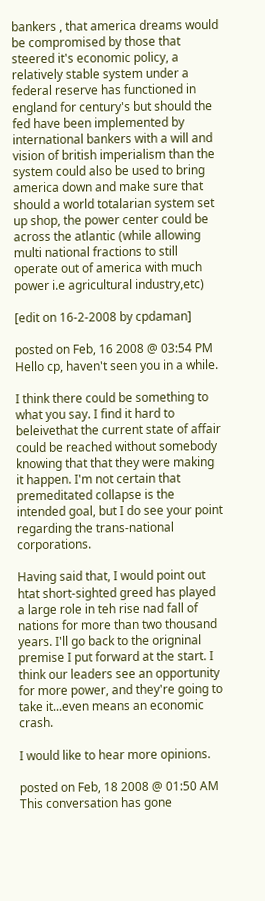bankers , that america dreams would be compromised by those that steered it's economic policy, a relatively stable system under a federal reserve has functioned in england for century's but should the fed have been implemented by international bankers with a will and vision of british imperialism than the system could also be used to bring america down and make sure that should a world totalarian system set up shop, the power center could be across the atlantic (while allowing multi national fractions to still operate out of america with much power i.e agricultural industry,etc)

[edit on 16-2-2008 by cpdaman]

posted on Feb, 16 2008 @ 03:54 PM
Hello cp, haven't seen you in a while.

I think there could be something to what you say. I find it hard to beleivethat the current state of affair could be reached without somebody knowing that that they were making it happen. I'm not certain that premeditated collapse is the intended goal, but I do see your point regarding the trans-national corporations.

Having said that, I would point out htat short-sighted greed has played a large role in teh rise nad fall of nations for more than two thousand years. I'll go back to the origninal premise I put forward at the start. I think our leaders see an opportunity for more power, and they're going to take it...even means an economic crash.

I would like to hear more opinions.

posted on Feb, 18 2008 @ 01:50 AM
This conversation has gone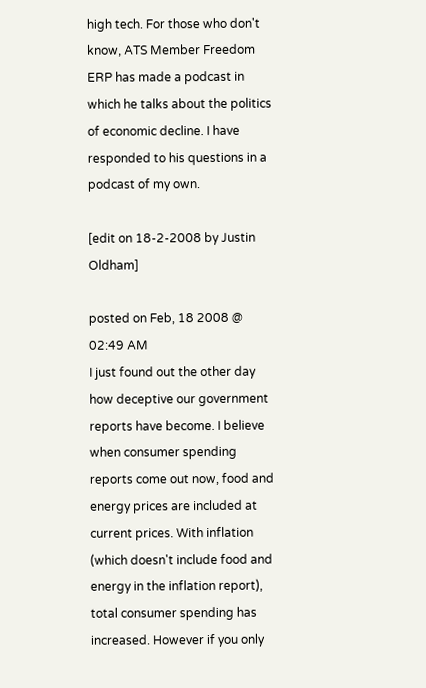high tech. For those who don't know, ATS Member Freedom ERP has made a podcast in which he talks about the politics of economic decline. I have responded to his questions in a podcast of my own.

[edit on 18-2-2008 by Justin Oldham]

posted on Feb, 18 2008 @ 02:49 AM
I just found out the other day how deceptive our government reports have become. I believe when consumer spending reports come out now, food and energy prices are included at current prices. With inflation (which doesn't include food and energy in the inflation report), total consumer spending has increased. However if you only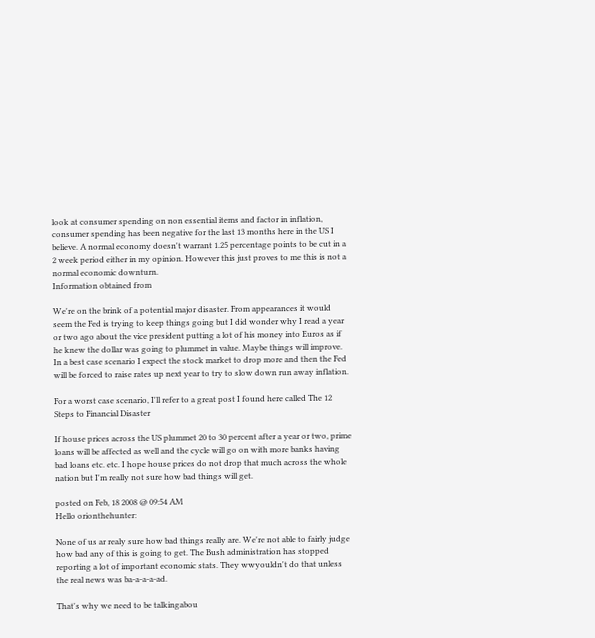look at consumer spending on non essential items and factor in inflation, consumer spending has been negative for the last 13 months here in the US I believe. A normal economy doesn't warrant 1.25 percentage points to be cut in a 2 week period either in my opinion. However this just proves to me this is not a normal economic downturn.
Information obtained from

We're on the brink of a potential major disaster. From appearances it would seem the Fed is trying to keep things going but I did wonder why I read a year or two ago about the vice president putting a lot of his money into Euros as if he knew the dollar was going to plummet in value. Maybe things will improve. In a best case scenario I expect the stock market to drop more and then the Fed will be forced to raise rates up next year to try to slow down run away inflation.

For a worst case scenario, I'll refer to a great post I found here called The 12 Steps to Financial Disaster

If house prices across the US plummet 20 to 30 percent after a year or two, prime loans will be affected as well and the cycle will go on with more banks having bad loans etc. etc. I hope house prices do not drop that much across the whole nation but I'm really not sure how bad things will get.

posted on Feb, 18 2008 @ 09:54 AM
Hello orionthehunter:

None of us ar realy sure how bad things really are. We're not able to fairly judge how bad any of this is going to get. The Bush administration has stopped reporting a lot of important economic stats. They wwyouldn't do that unless the real news was ba-a-a-a-ad.

That's why we need to be talkingabou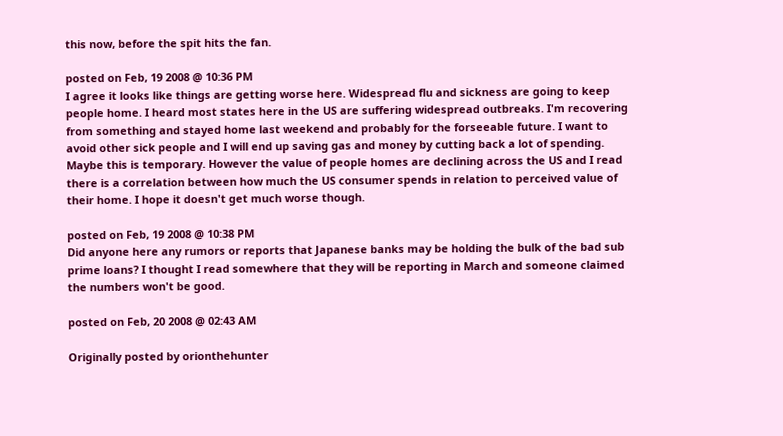this now, before the spit hits the fan.

posted on Feb, 19 2008 @ 10:36 PM
I agree it looks like things are getting worse here. Widespread flu and sickness are going to keep people home. I heard most states here in the US are suffering widespread outbreaks. I'm recovering from something and stayed home last weekend and probably for the forseeable future. I want to avoid other sick people and I will end up saving gas and money by cutting back a lot of spending. Maybe this is temporary. However the value of people homes are declining across the US and I read there is a correlation between how much the US consumer spends in relation to perceived value of their home. I hope it doesn't get much worse though.

posted on Feb, 19 2008 @ 10:38 PM
Did anyone here any rumors or reports that Japanese banks may be holding the bulk of the bad sub prime loans? I thought I read somewhere that they will be reporting in March and someone claimed the numbers won't be good.

posted on Feb, 20 2008 @ 02:43 AM

Originally posted by orionthehunter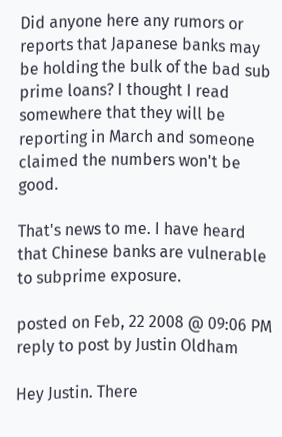Did anyone here any rumors or reports that Japanese banks may be holding the bulk of the bad sub prime loans? I thought I read somewhere that they will be reporting in March and someone claimed the numbers won't be good.

That's news to me. I have heard that Chinese banks are vulnerable to subprime exposure.

posted on Feb, 22 2008 @ 09:06 PM
reply to post by Justin Oldham

Hey Justin. There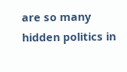are so many hidden politics in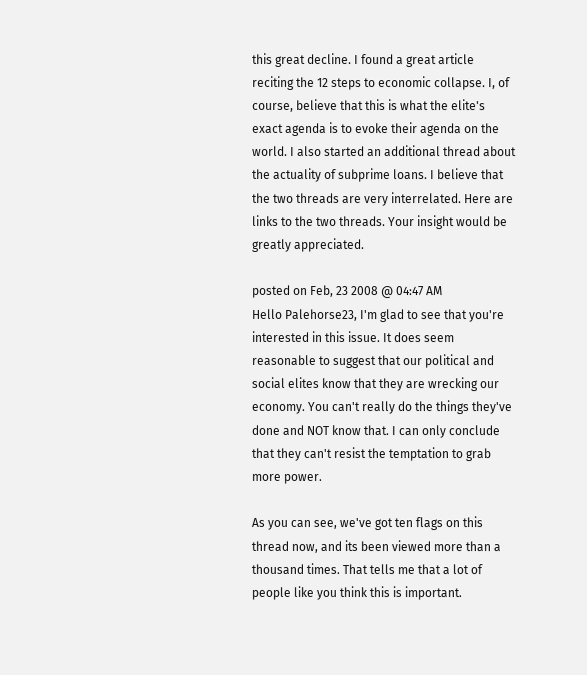this great decline. I found a great article reciting the 12 steps to economic collapse. I, of course, believe that this is what the elite's exact agenda is to evoke their agenda on the world. I also started an additional thread about the actuality of subprime loans. I believe that the two threads are very interrelated. Here are links to the two threads. Your insight would be greatly appreciated.

posted on Feb, 23 2008 @ 04:47 AM
Hello Palehorse23, I'm glad to see that you're interested in this issue. It does seem reasonable to suggest that our political and social elites know that they are wrecking our economy. You can't really do the things they've done and NOT know that. I can only conclude that they can't resist the temptation to grab more power.

As you can see, we've got ten flags on this thread now, and its been viewed more than a thousand times. That tells me that a lot of people like you think this is important.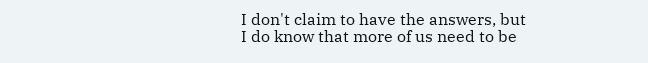I don't claim to have the answers, but I do know that more of us need to be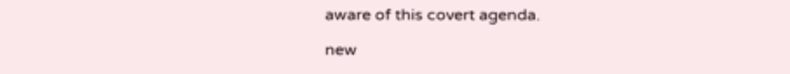aware of this covert agenda.

new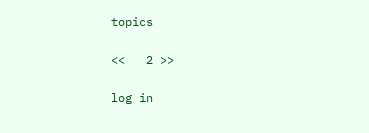topics

<<   2 >>

log in